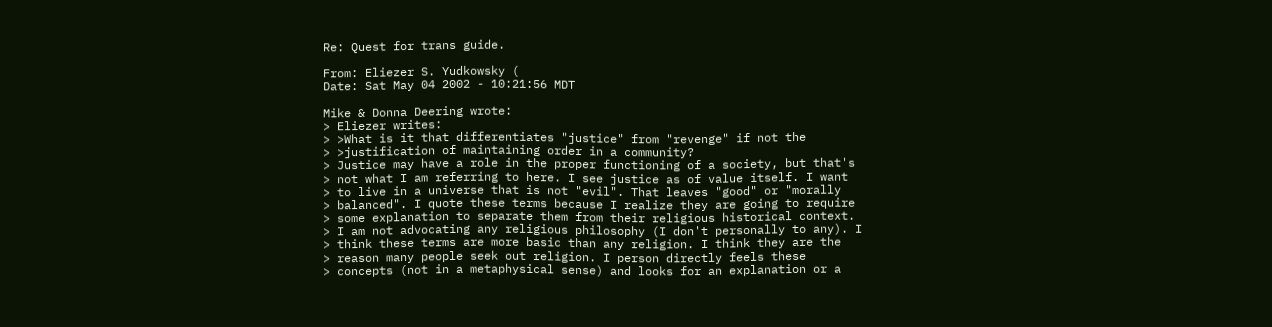Re: Quest for trans guide.

From: Eliezer S. Yudkowsky (
Date: Sat May 04 2002 - 10:21:56 MDT

Mike & Donna Deering wrote:
> Eliezer writes:
> >What is it that differentiates "justice" from "revenge" if not the
> >justification of maintaining order in a community?
> Justice may have a role in the proper functioning of a society, but that's
> not what I am referring to here. I see justice as of value itself. I want
> to live in a universe that is not "evil". That leaves "good" or "morally
> balanced". I quote these terms because I realize they are going to require
> some explanation to separate them from their religious historical context.
> I am not advocating any religious philosophy (I don't personally to any). I
> think these terms are more basic than any religion. I think they are the
> reason many people seek out religion. I person directly feels these
> concepts (not in a metaphysical sense) and looks for an explanation or a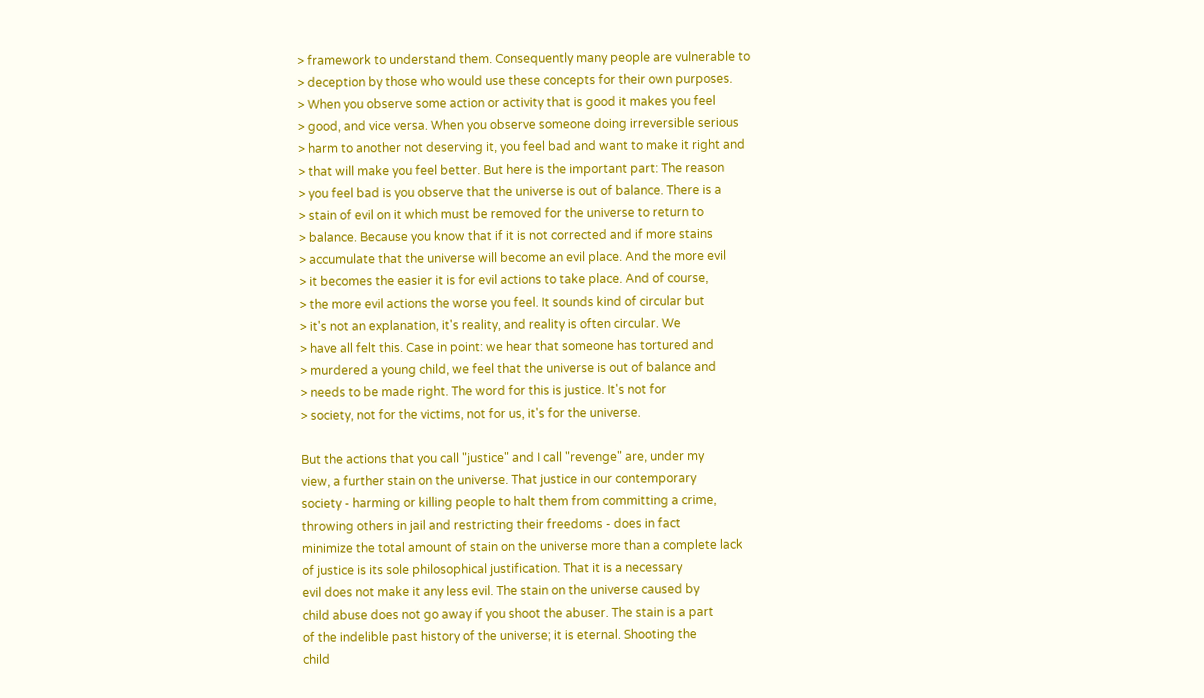> framework to understand them. Consequently many people are vulnerable to
> deception by those who would use these concepts for their own purposes.
> When you observe some action or activity that is good it makes you feel
> good, and vice versa. When you observe someone doing irreversible serious
> harm to another not deserving it, you feel bad and want to make it right and
> that will make you feel better. But here is the important part: The reason
> you feel bad is you observe that the universe is out of balance. There is a
> stain of evil on it which must be removed for the universe to return to
> balance. Because you know that if it is not corrected and if more stains
> accumulate that the universe will become an evil place. And the more evil
> it becomes the easier it is for evil actions to take place. And of course,
> the more evil actions the worse you feel. It sounds kind of circular but
> it's not an explanation, it's reality, and reality is often circular. We
> have all felt this. Case in point: we hear that someone has tortured and
> murdered a young child, we feel that the universe is out of balance and
> needs to be made right. The word for this is justice. It's not for
> society, not for the victims, not for us, it's for the universe.

But the actions that you call "justice" and I call "revenge" are, under my
view, a further stain on the universe. That justice in our contemporary
society - harming or killing people to halt them from committing a crime,
throwing others in jail and restricting their freedoms - does in fact
minimize the total amount of stain on the universe more than a complete lack
of justice is its sole philosophical justification. That it is a necessary
evil does not make it any less evil. The stain on the universe caused by
child abuse does not go away if you shoot the abuser. The stain is a part
of the indelible past history of the universe; it is eternal. Shooting the
child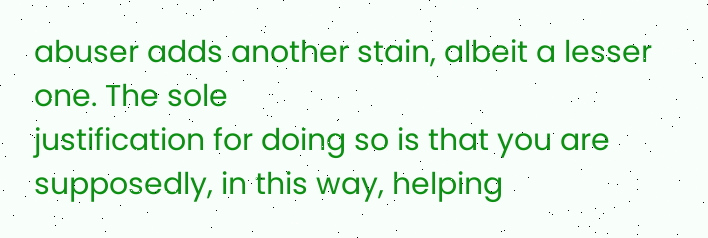abuser adds another stain, albeit a lesser one. The sole
justification for doing so is that you are supposedly, in this way, helping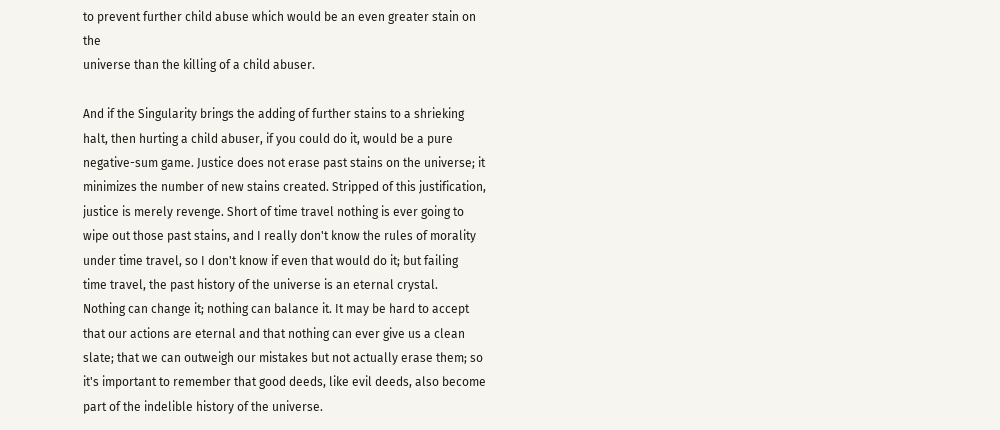to prevent further child abuse which would be an even greater stain on the
universe than the killing of a child abuser.

And if the Singularity brings the adding of further stains to a shrieking
halt, then hurting a child abuser, if you could do it, would be a pure
negative-sum game. Justice does not erase past stains on the universe; it
minimizes the number of new stains created. Stripped of this justification,
justice is merely revenge. Short of time travel nothing is ever going to
wipe out those past stains, and I really don't know the rules of morality
under time travel, so I don't know if even that would do it; but failing
time travel, the past history of the universe is an eternal crystal.
Nothing can change it; nothing can balance it. It may be hard to accept
that our actions are eternal and that nothing can ever give us a clean
slate; that we can outweigh our mistakes but not actually erase them; so
it's important to remember that good deeds, like evil deeds, also become
part of the indelible history of the universe.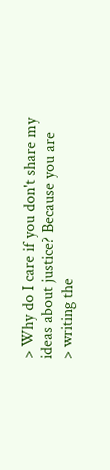> Why do I care if you don't share my ideas about justice? Because you are
> writing the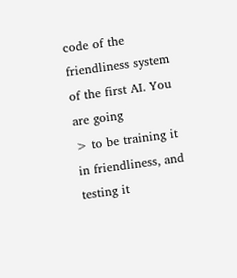code of the friendliness system of the first AI. You are going
> to be training it in friendliness, and testing it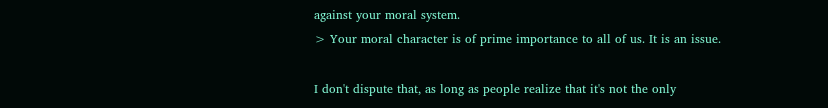against your moral system.
> Your moral character is of prime importance to all of us. It is an issue.

I don't dispute that, as long as people realize that it's not the only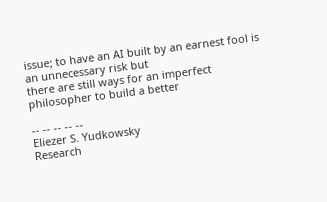issue; to have an AI built by an earnest fool is an unnecessary risk but
there are still ways for an imperfect philosopher to build a better

-- -- -- -- --
Eliezer S. Yudkowsky
Research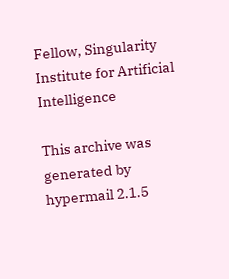Fellow, Singularity Institute for Artificial Intelligence

This archive was generated by hypermail 2.1.5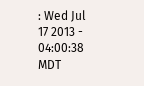: Wed Jul 17 2013 - 04:00:38 MDT